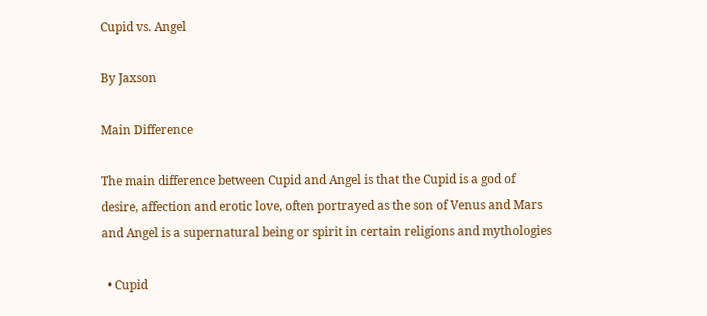Cupid vs. Angel

By Jaxson

Main Difference

The main difference between Cupid and Angel is that the Cupid is a god of desire, affection and erotic love, often portrayed as the son of Venus and Mars and Angel is a supernatural being or spirit in certain religions and mythologies

  • Cupid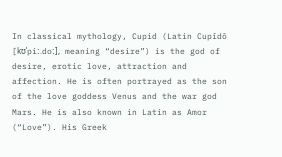In classical mythology, Cupid (Latin Cupīdō [kʊˈpiː.doː], meaning “desire”) is the god of desire, erotic love, attraction and affection. He is often portrayed as the son of the love goddess Venus and the war god Mars. He is also known in Latin as Amor (“Love”). His Greek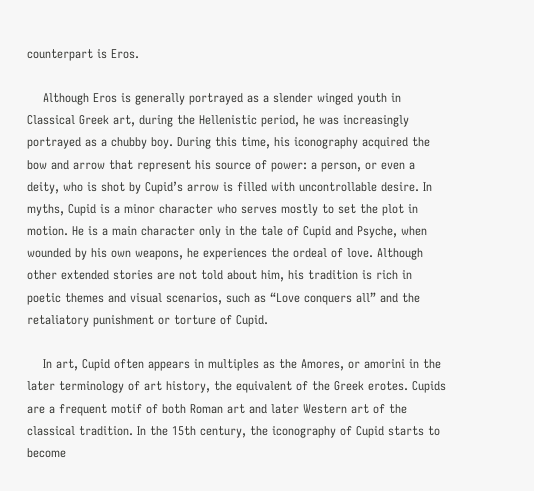counterpart is Eros.

    Although Eros is generally portrayed as a slender winged youth in Classical Greek art, during the Hellenistic period, he was increasingly portrayed as a chubby boy. During this time, his iconography acquired the bow and arrow that represent his source of power: a person, or even a deity, who is shot by Cupid’s arrow is filled with uncontrollable desire. In myths, Cupid is a minor character who serves mostly to set the plot in motion. He is a main character only in the tale of Cupid and Psyche, when wounded by his own weapons, he experiences the ordeal of love. Although other extended stories are not told about him, his tradition is rich in poetic themes and visual scenarios, such as “Love conquers all” and the retaliatory punishment or torture of Cupid.

    In art, Cupid often appears in multiples as the Amores, or amorini in the later terminology of art history, the equivalent of the Greek erotes. Cupids are a frequent motif of both Roman art and later Western art of the classical tradition. In the 15th century, the iconography of Cupid starts to become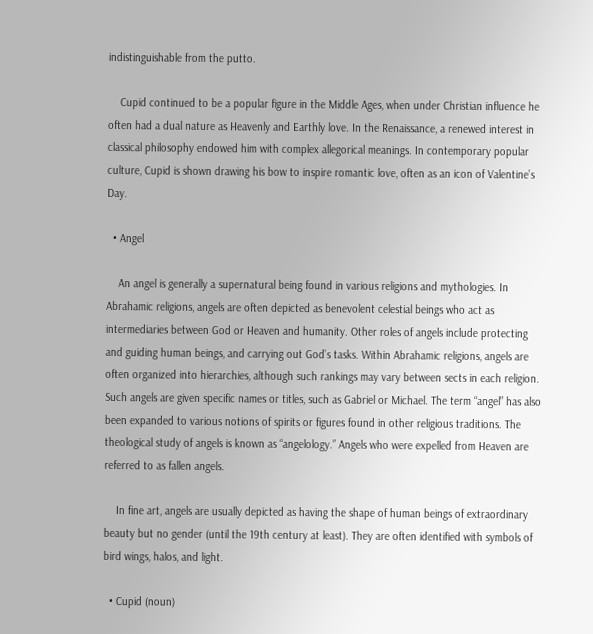indistinguishable from the putto.

    Cupid continued to be a popular figure in the Middle Ages, when under Christian influence he often had a dual nature as Heavenly and Earthly love. In the Renaissance, a renewed interest in classical philosophy endowed him with complex allegorical meanings. In contemporary popular culture, Cupid is shown drawing his bow to inspire romantic love, often as an icon of Valentine’s Day.

  • Angel

    An angel is generally a supernatural being found in various religions and mythologies. In Abrahamic religions, angels are often depicted as benevolent celestial beings who act as intermediaries between God or Heaven and humanity. Other roles of angels include protecting and guiding human beings, and carrying out God’s tasks. Within Abrahamic religions, angels are often organized into hierarchies, although such rankings may vary between sects in each religion. Such angels are given specific names or titles, such as Gabriel or Michael. The term “angel” has also been expanded to various notions of spirits or figures found in other religious traditions. The theological study of angels is known as “angelology.” Angels who were expelled from Heaven are referred to as fallen angels.

    In fine art, angels are usually depicted as having the shape of human beings of extraordinary beauty but no gender (until the 19th century at least). They are often identified with symbols of bird wings, halos, and light.

  • Cupid (noun)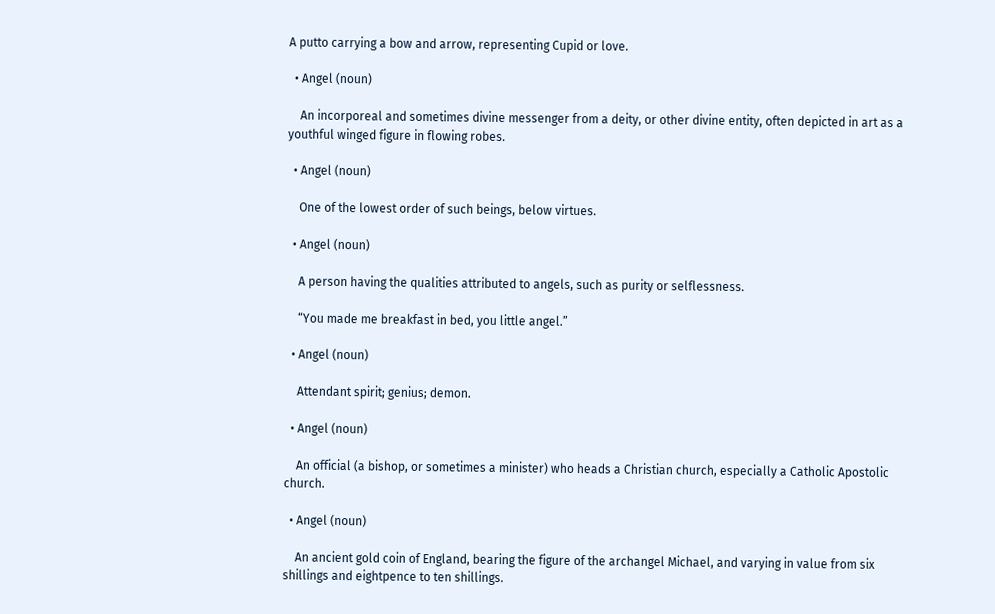A putto carrying a bow and arrow, representing Cupid or love.

  • Angel (noun)

    An incorporeal and sometimes divine messenger from a deity, or other divine entity, often depicted in art as a youthful winged figure in flowing robes.

  • Angel (noun)

    One of the lowest order of such beings, below virtues.

  • Angel (noun)

    A person having the qualities attributed to angels, such as purity or selflessness.

    “You made me breakfast in bed, you little angel.”

  • Angel (noun)

    Attendant spirit; genius; demon.

  • Angel (noun)

    An official (a bishop, or sometimes a minister) who heads a Christian church, especially a Catholic Apostolic church.

  • Angel (noun)

    An ancient gold coin of England, bearing the figure of the archangel Michael, and varying in value from six shillings and eightpence to ten shillings.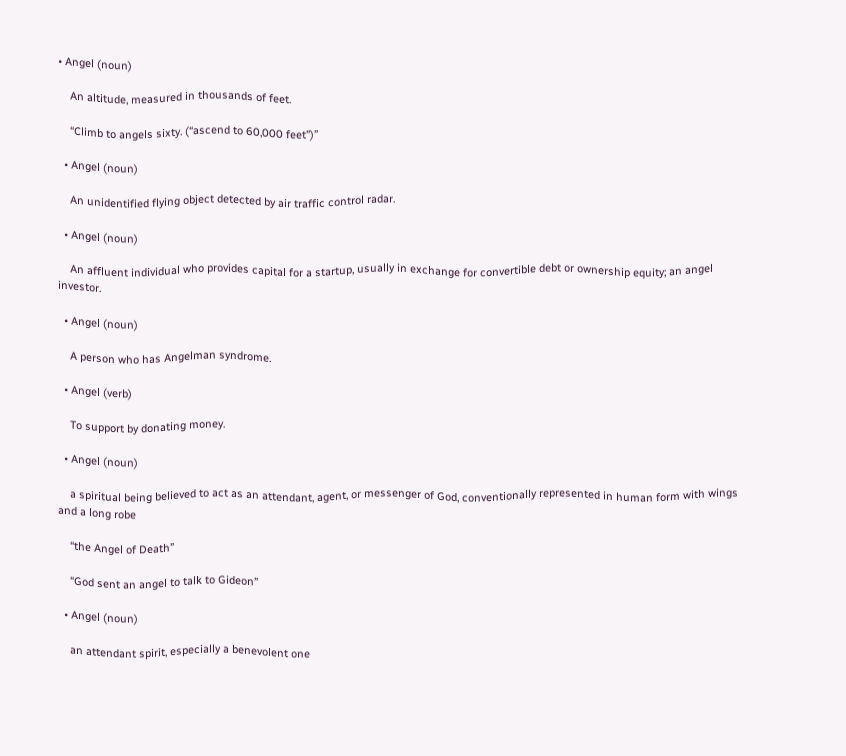• Angel (noun)

    An altitude, measured in thousands of feet.

    “Climb to angels sixty. (“ascend to 60,000 feet”)”

  • Angel (noun)

    An unidentified flying object detected by air traffic control radar.

  • Angel (noun)

    An affluent individual who provides capital for a startup, usually in exchange for convertible debt or ownership equity; an angel investor.

  • Angel (noun)

    A person who has Angelman syndrome.

  • Angel (verb)

    To support by donating money.

  • Angel (noun)

    a spiritual being believed to act as an attendant, agent, or messenger of God, conventionally represented in human form with wings and a long robe

    “the Angel of Death”

    “God sent an angel to talk to Gideon”

  • Angel (noun)

    an attendant spirit, especially a benevolent one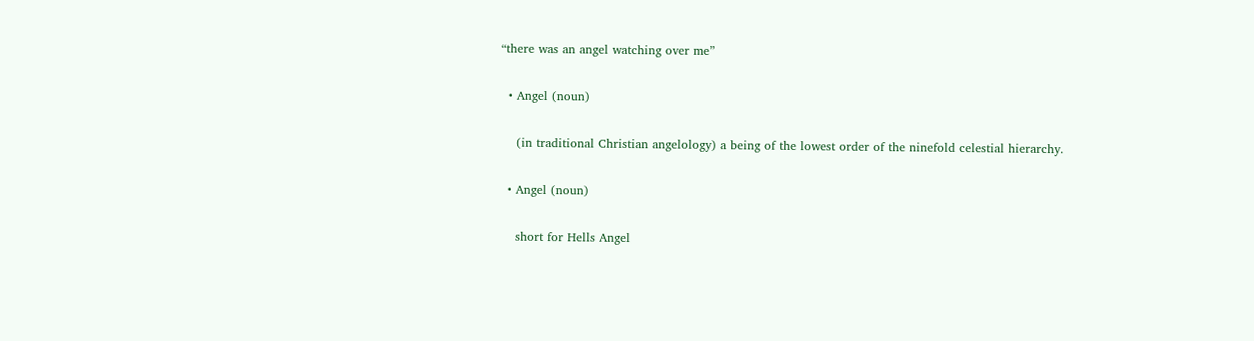“there was an angel watching over me”

  • Angel (noun)

    (in traditional Christian angelology) a being of the lowest order of the ninefold celestial hierarchy.

  • Angel (noun)

    short for Hells Angel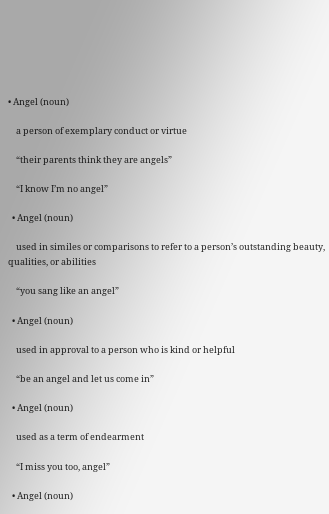• Angel (noun)

    a person of exemplary conduct or virtue

    “their parents think they are angels”

    “I know I’m no angel”

  • Angel (noun)

    used in similes or comparisons to refer to a person’s outstanding beauty, qualities, or abilities

    “you sang like an angel”

  • Angel (noun)

    used in approval to a person who is kind or helpful

    “be an angel and let us come in”

  • Angel (noun)

    used as a term of endearment

    “I miss you too, angel”

  • Angel (noun)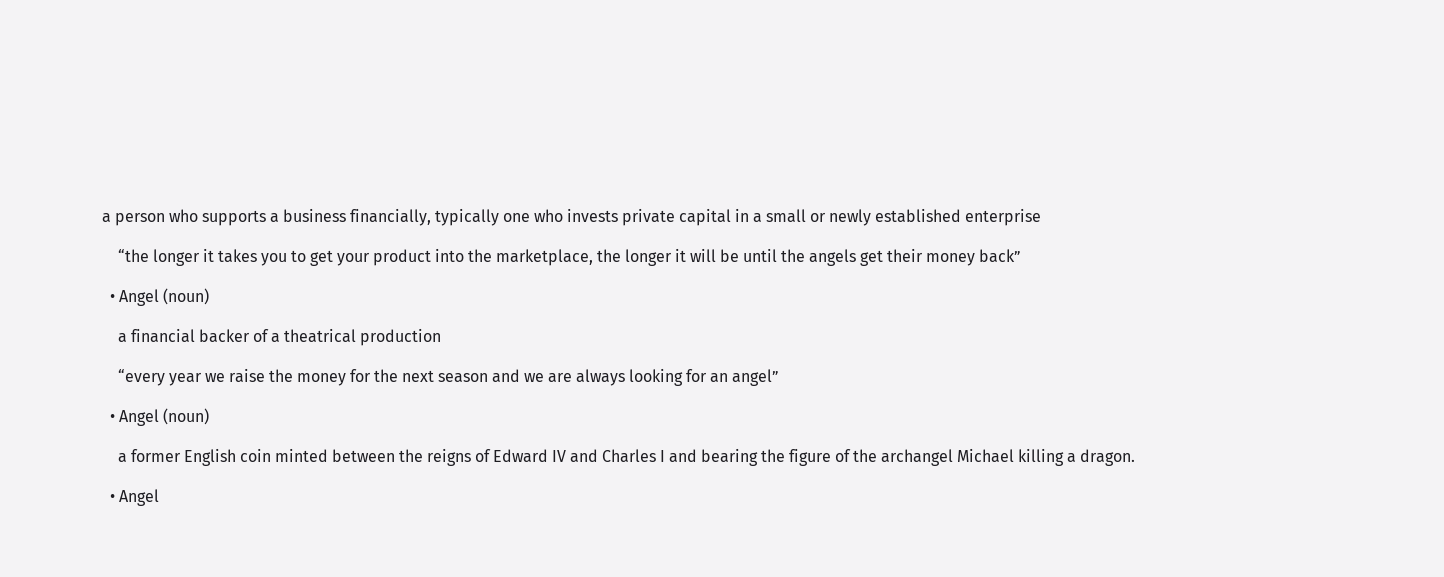a person who supports a business financially, typically one who invests private capital in a small or newly established enterprise

    “the longer it takes you to get your product into the marketplace, the longer it will be until the angels get their money back”

  • Angel (noun)

    a financial backer of a theatrical production

    “every year we raise the money for the next season and we are always looking for an angel”

  • Angel (noun)

    a former English coin minted between the reigns of Edward IV and Charles I and bearing the figure of the archangel Michael killing a dragon.

  • Angel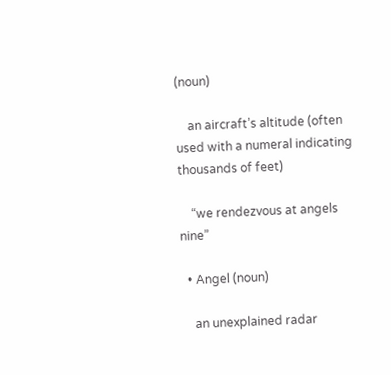(noun)

    an aircraft’s altitude (often used with a numeral indicating thousands of feet)

    “we rendezvous at angels nine”

  • Angel (noun)

    an unexplained radar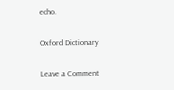echo.

Oxford Dictionary

Leave a Comment